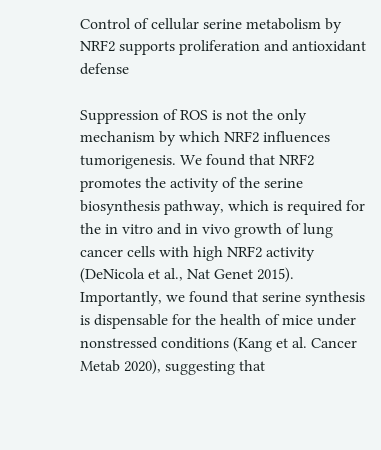Control of cellular serine metabolism by NRF2 supports proliferation and antioxidant defense

Suppression of ROS is not the only mechanism by which NRF2 influences tumorigenesis. We found that NRF2 promotes the activity of the serine biosynthesis pathway, which is required for the in vitro and in vivo growth of lung cancer cells with high NRF2 activity (DeNicola et al., Nat Genet 2015). Importantly, we found that serine synthesis is dispensable for the health of mice under nonstressed conditions (Kang et al. Cancer Metab 2020), suggesting that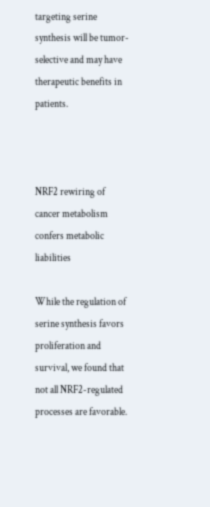targeting serine synthesis will be tumor-selective and may have therapeutic benefits in patients.



NRF2 rewiring of cancer metabolism confers metabolic liabilities

While the regulation of serine synthesis favors proliferation and survival, we found that not all NRF2-regulated processes are favorable.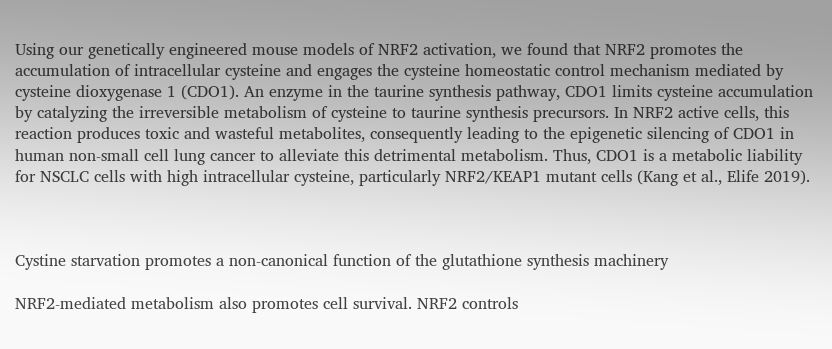Using our genetically engineered mouse models of NRF2 activation, we found that NRF2 promotes the accumulation of intracellular cysteine and engages the cysteine homeostatic control mechanism mediated by cysteine dioxygenase 1 (CDO1). An enzyme in the taurine synthesis pathway, CDO1 limits cysteine accumulation by catalyzing the irreversible metabolism of cysteine to taurine synthesis precursors. In NRF2 active cells, this reaction produces toxic and wasteful metabolites, consequently leading to the epigenetic silencing of CDO1 in human non-small cell lung cancer to alleviate this detrimental metabolism. Thus, CDO1 is a metabolic liability for NSCLC cells with high intracellular cysteine, particularly NRF2/KEAP1 mutant cells (Kang et al., Elife 2019).



Cystine starvation promotes a non-canonical function of the glutathione synthesis machinery

NRF2-mediated metabolism also promotes cell survival. NRF2 controls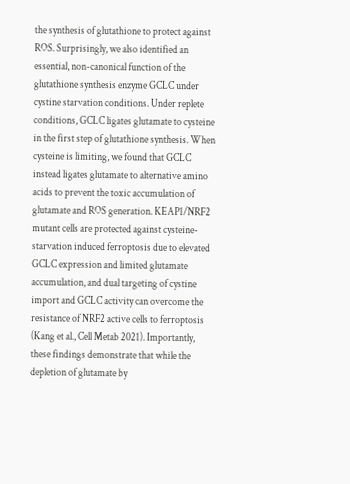the synthesis of glutathione to protect against ROS. Surprisingly, we also identified an essential, non-canonical function of the glutathione synthesis enzyme GCLC under cystine starvation conditions. Under replete conditions, GCLC ligates glutamate to cysteine in the first step of glutathione synthesis. When cysteine is limiting, we found that GCLC instead ligates glutamate to alternative amino acids to prevent the toxic accumulation of glutamate and ROS generation. KEAP1/NRF2 mutant cells are protected against cysteine-starvation induced ferroptosis due to elevated GCLC expression and limited glutamate accumulation, and dual targeting of cystine import and GCLC activity can overcome the resistance of NRF2 active cells to ferroptosis (Kang et al., Cell Metab 2021). Importantly, these findings demonstrate that while the depletion of glutamate by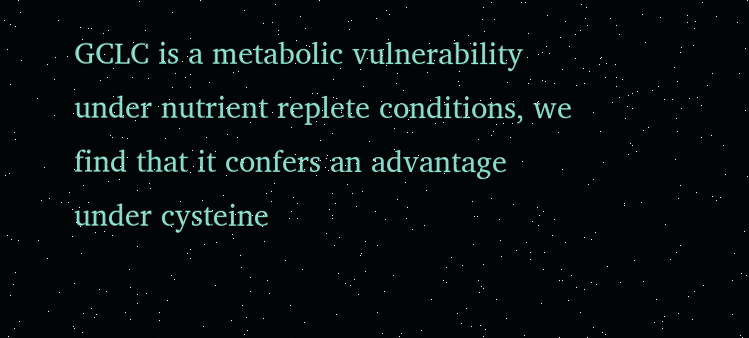GCLC is a metabolic vulnerability under nutrient replete conditions, we find that it confers an advantage under cysteine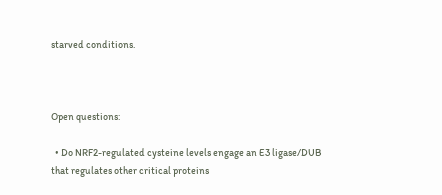starved conditions.



Open questions:

  • Do NRF2-regulated cysteine levels engage an E3 ligase/DUB that regulates other critical proteins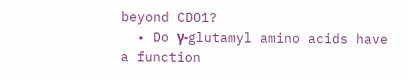beyond CDO1?
  • Do γ-glutamyl amino acids have a function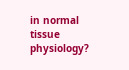in normal tissue physiology?